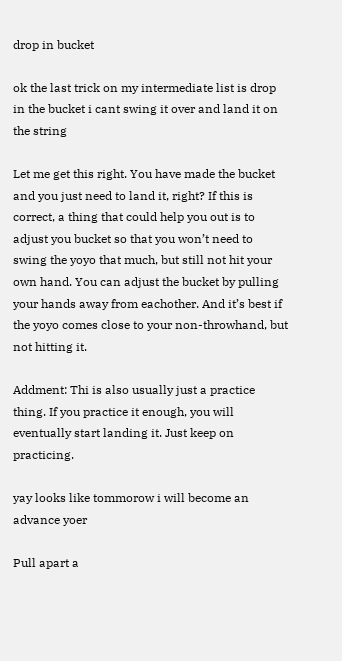drop in bucket

ok the last trick on my intermediate list is drop in the bucket i cant swing it over and land it on the string

Let me get this right. You have made the bucket and you just need to land it, right? If this is correct, a thing that could help you out is to adjust you bucket so that you won’t need to swing the yoyo that much, but still not hit your own hand. You can adjust the bucket by pulling your hands away from eachother. And it’s best if the yoyo comes close to your non-throwhand, but not hitting it.

Addment: Thi is also usually just a practice thing. If you practice it enough, you will eventually start landing it. Just keep on practicing.

yay looks like tommorow i will become an advance yoer

Pull apart a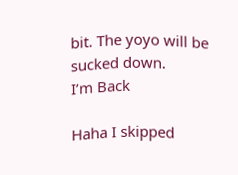bit. The yoyo will be sucked down.
I’m Back

Haha I skipped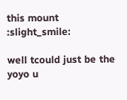this mount :slight_smile:

well tcould just be the yoyo u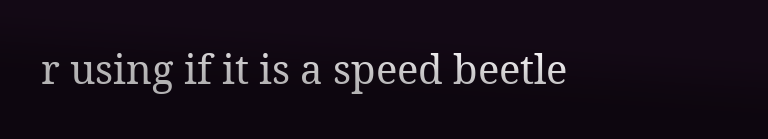r using if it is a speed beetle